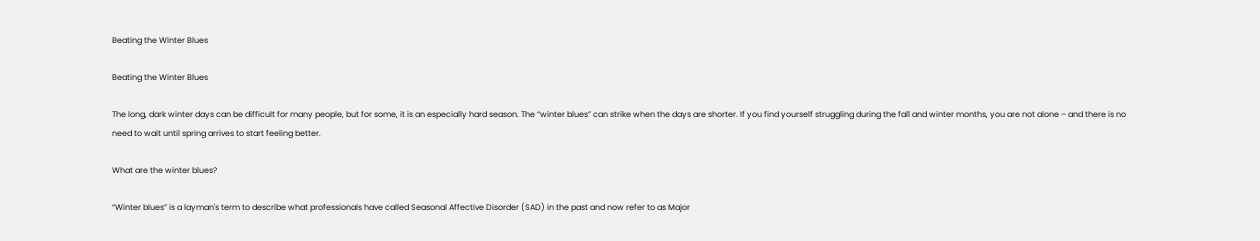Beating the Winter Blues

Beating the Winter Blues

The long, dark winter days can be difficult for many people, but for some, it is an especially hard season. The “winter blues” can strike when the days are shorter. If you find yourself struggling during the fall and winter months, you are not alone – and there is no need to wait until spring arrives to start feeling better.

What are the winter blues?

“Winter blues” is a layman's term to describe what professionals have called Seasonal Affective Disorder (SAD) in the past and now refer to as Major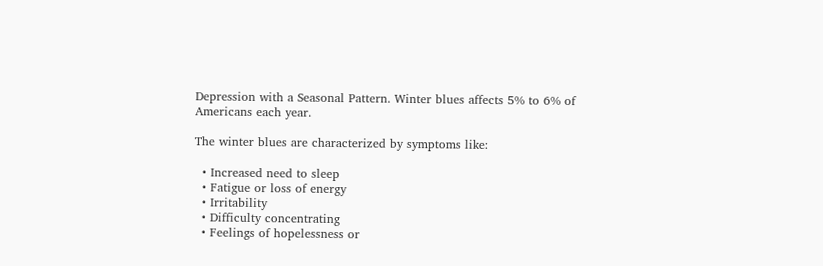Depression with a Seasonal Pattern. Winter blues affects 5% to 6% of Americans each year.

The winter blues are characterized by symptoms like:

  • Increased need to sleep
  • Fatigue or loss of energy
  • Irritability
  • Difficulty concentrating
  • Feelings of hopelessness or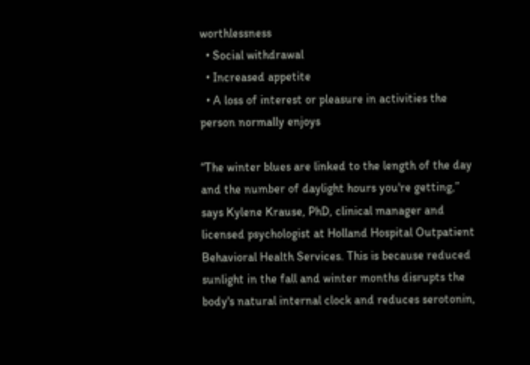worthlessness
  • Social withdrawal
  • Increased appetite
  • A loss of interest or pleasure in activities the person normally enjoys

“The winter blues are linked to the length of the day and the number of daylight hours you're getting,” says Kylene Krause, PhD, clinical manager and licensed psychologist at Holland Hospital Outpatient Behavioral Health Services. This is because reduced sunlight in the fall and winter months disrupts the body's natural internal clock and reduces serotonin,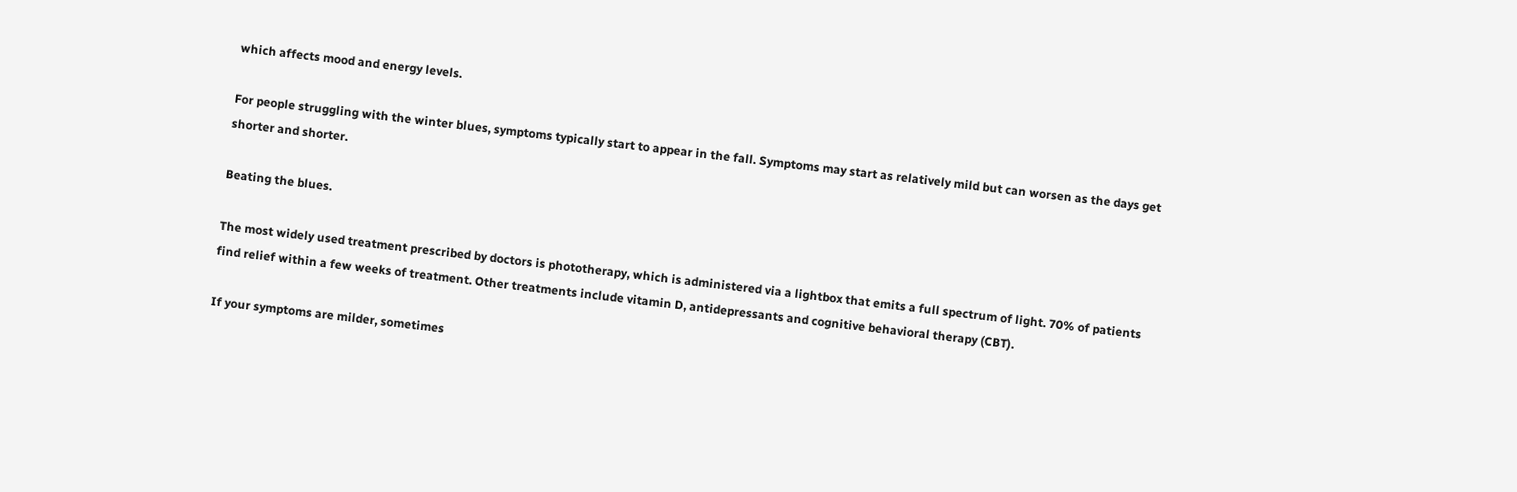which affects mood and energy levels.

For people struggling with the winter blues, symptoms typically start to appear in the fall. Symptoms may start as relatively mild but can worsen as the days get shorter and shorter.

Beating the blues.

The most widely used treatment prescribed by doctors is phototherapy, which is administered via a lightbox that emits a full spectrum of light. 70% of patients find relief within a few weeks of treatment. Other treatments include vitamin D, antidepressants and cognitive behavioral therapy (CBT).

If your symptoms are milder, sometimes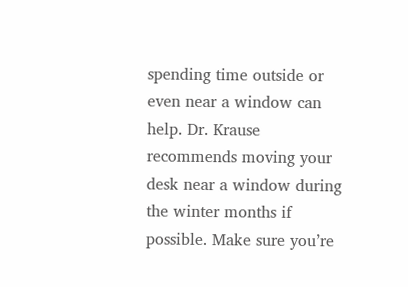spending time outside or even near a window can help. Dr. Krause recommends moving your desk near a window during the winter months if possible. Make sure you’re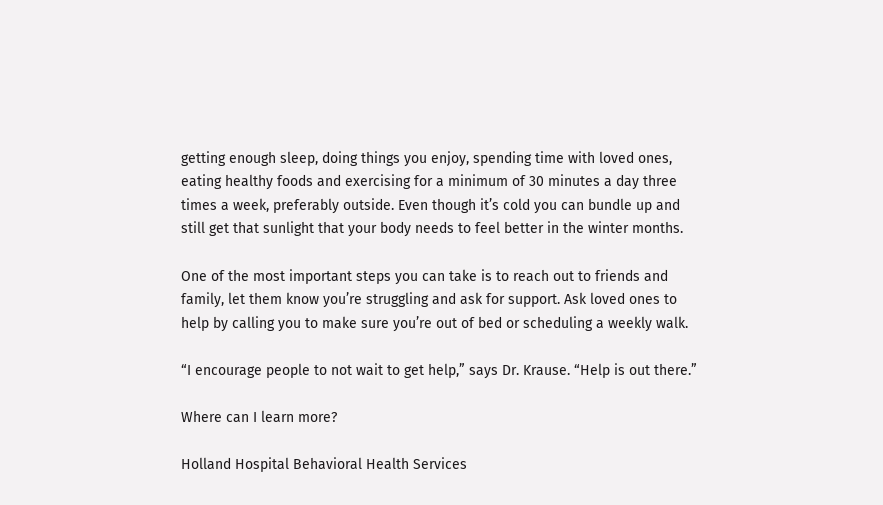getting enough sleep, doing things you enjoy, spending time with loved ones, eating healthy foods and exercising for a minimum of 30 minutes a day three times a week, preferably outside. Even though it’s cold you can bundle up and still get that sunlight that your body needs to feel better in the winter months.

One of the most important steps you can take is to reach out to friends and family, let them know you’re struggling and ask for support. Ask loved ones to help by calling you to make sure you’re out of bed or scheduling a weekly walk.

“I encourage people to not wait to get help,” says Dr. Krause. “Help is out there.”

Where can I learn more?

Holland Hospital Behavioral Health Services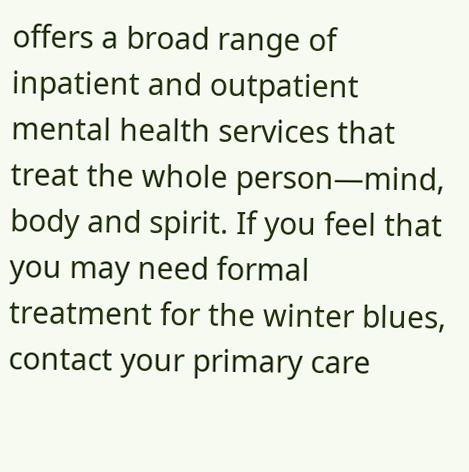offers a broad range of inpatient and outpatient mental health services that treat the whole person—mind, body and spirit. If you feel that you may need formal treatment for the winter blues, contact your primary care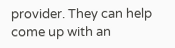provider. They can help come up with an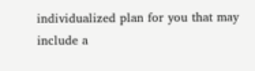individualized plan for you that may include a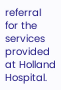referral for the services provided at Holland Hospital.